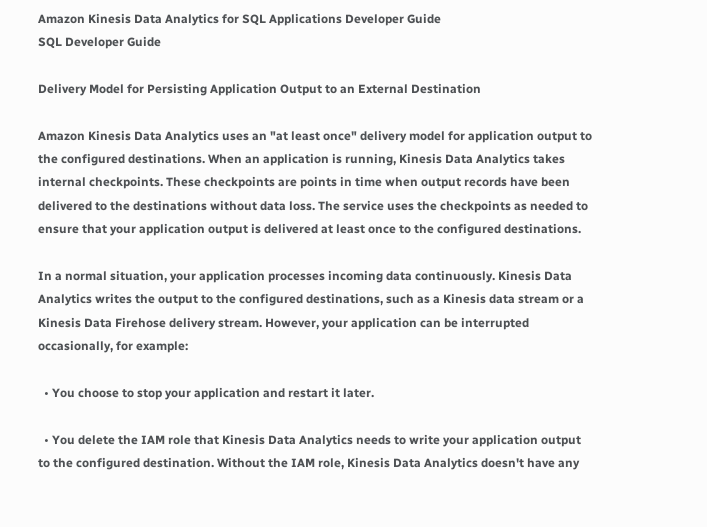Amazon Kinesis Data Analytics for SQL Applications Developer Guide
SQL Developer Guide

Delivery Model for Persisting Application Output to an External Destination

Amazon Kinesis Data Analytics uses an "at least once" delivery model for application output to the configured destinations. When an application is running, Kinesis Data Analytics takes internal checkpoints. These checkpoints are points in time when output records have been delivered to the destinations without data loss. The service uses the checkpoints as needed to ensure that your application output is delivered at least once to the configured destinations.

In a normal situation, your application processes incoming data continuously. Kinesis Data Analytics writes the output to the configured destinations, such as a Kinesis data stream or a Kinesis Data Firehose delivery stream. However, your application can be interrupted occasionally, for example:

  • You choose to stop your application and restart it later.

  • You delete the IAM role that Kinesis Data Analytics needs to write your application output to the configured destination. Without the IAM role, Kinesis Data Analytics doesn't have any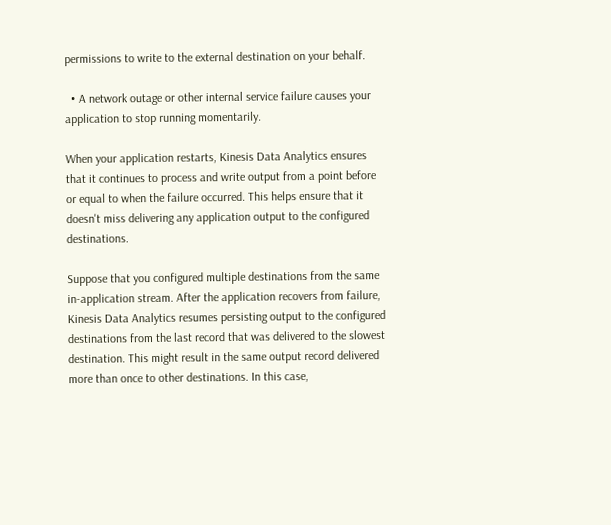permissions to write to the external destination on your behalf.

  • A network outage or other internal service failure causes your application to stop running momentarily.

When your application restarts, Kinesis Data Analytics ensures that it continues to process and write output from a point before or equal to when the failure occurred. This helps ensure that it doesn't miss delivering any application output to the configured destinations.

Suppose that you configured multiple destinations from the same in-application stream. After the application recovers from failure, Kinesis Data Analytics resumes persisting output to the configured destinations from the last record that was delivered to the slowest destination. This might result in the same output record delivered more than once to other destinations. In this case,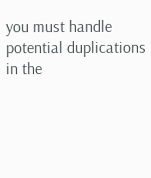you must handle potential duplications in the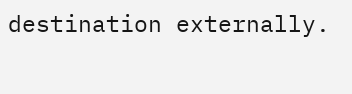destination externally.